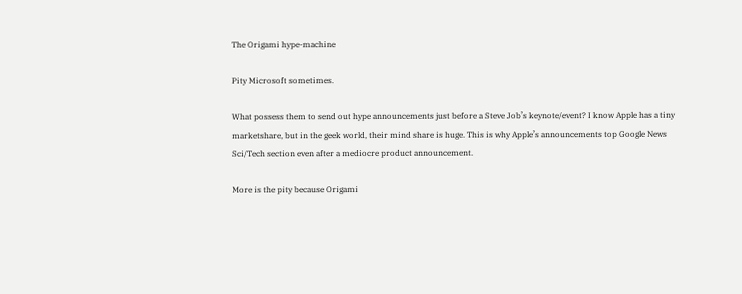The Origami hype-machine

Pity Microsoft sometimes.

What possess them to send out hype announcements just before a Steve Job’s keynote/event? I know Apple has a tiny marketshare, but in the geek world, their mind share is huge. This is why Apple’s announcements top Google News Sci/Tech section even after a mediocre product announcement.

More is the pity because Origami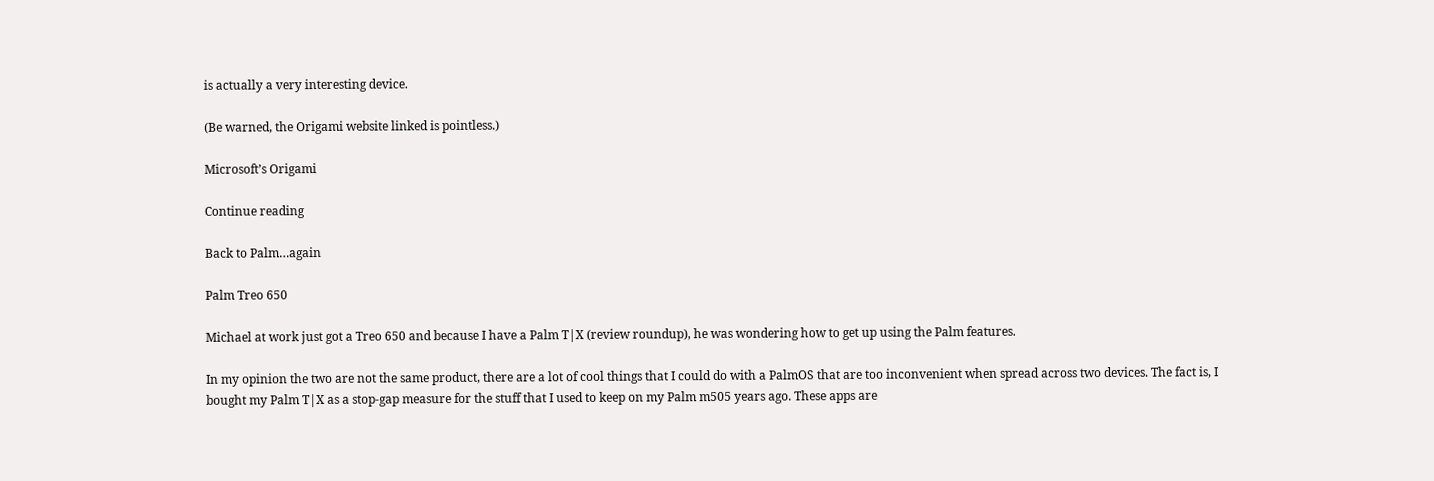is actually a very interesting device.

(Be warned, the Origami website linked is pointless.)

Microsoft’s Origami

Continue reading

Back to Palm…again

Palm Treo 650

Michael at work just got a Treo 650 and because I have a Palm T|X (review roundup), he was wondering how to get up using the Palm features.

In my opinion the two are not the same product, there are a lot of cool things that I could do with a PalmOS that are too inconvenient when spread across two devices. The fact is, I bought my Palm T|X as a stop-gap measure for the stuff that I used to keep on my Palm m505 years ago. These apps are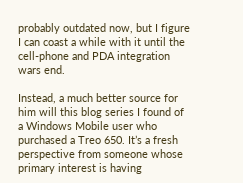probably outdated now, but I figure I can coast a while with it until the cell-phone and PDA integration wars end.

Instead, a much better source for him will this blog series I found of a Windows Mobile user who purchased a Treo 650. It’s a fresh perspective from someone whose primary interest is having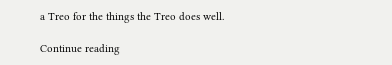a Treo for the things the Treo does well.

Continue reading